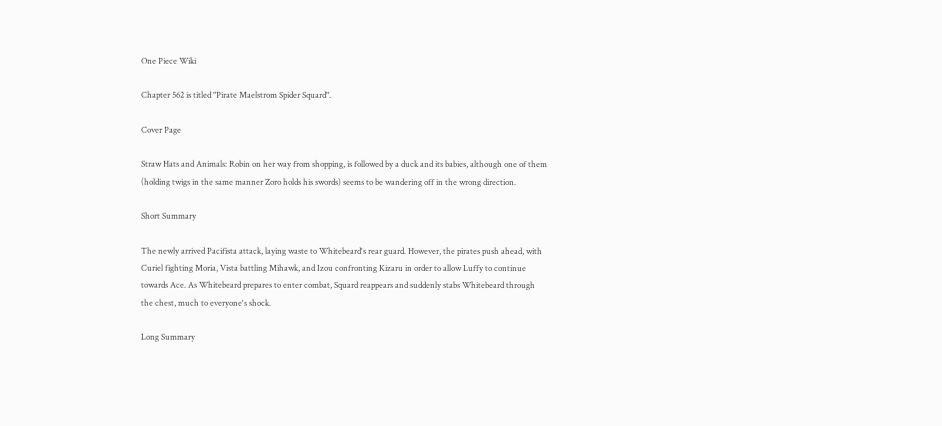One Piece Wiki

Chapter 562 is titled "Pirate Maelstrom Spider Squard".

Cover Page

Straw Hats and Animals: Robin on her way from shopping, is followed by a duck and its babies, although one of them (holding twigs in the same manner Zoro holds his swords) seems to be wandering off in the wrong direction.

Short Summary

The newly arrived Pacifista attack, laying waste to Whitebeard's rear guard. However, the pirates push ahead, with Curiel fighting Moria, Vista battling Mihawk, and Izou confronting Kizaru in order to allow Luffy to continue towards Ace. As Whitebeard prepares to enter combat, Squard reappears and suddenly stabs Whitebeard through the chest, much to everyone's shock.

Long Summary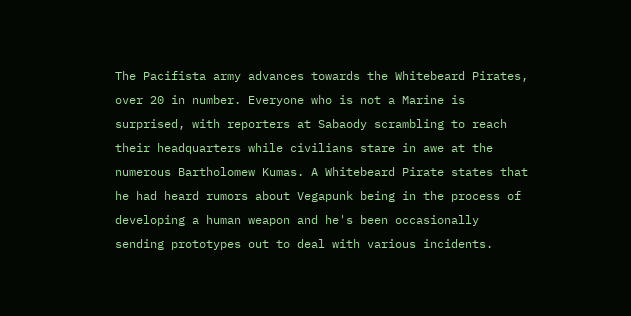The Pacifista army advances towards the Whitebeard Pirates, over 20 in number. Everyone who is not a Marine is surprised, with reporters at Sabaody scrambling to reach their headquarters while civilians stare in awe at the numerous Bartholomew Kumas. A Whitebeard Pirate states that he had heard rumors about Vegapunk being in the process of developing a human weapon and he's been occasionally sending prototypes out to deal with various incidents.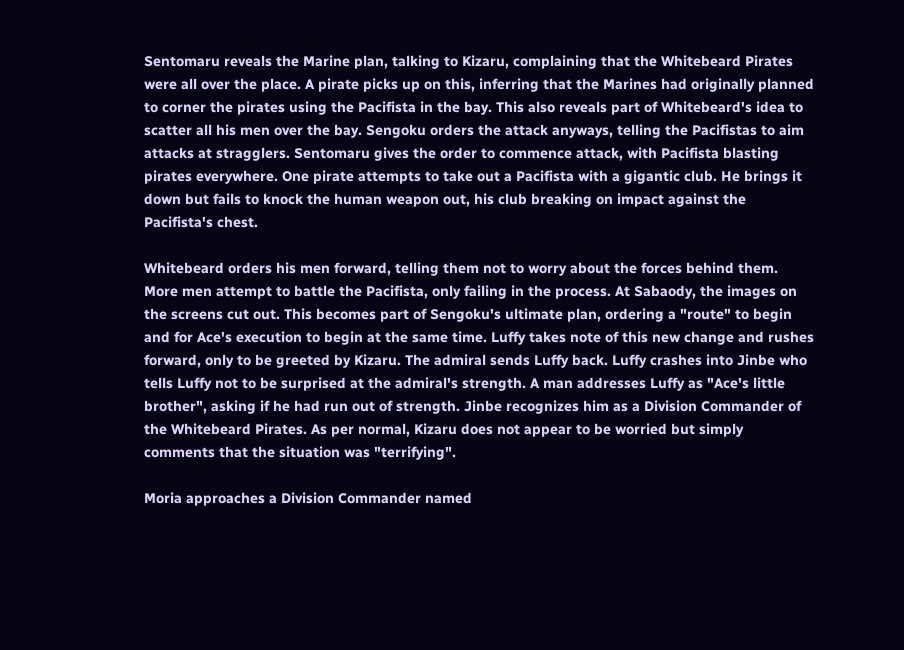Sentomaru reveals the Marine plan, talking to Kizaru, complaining that the Whitebeard Pirates were all over the place. A pirate picks up on this, inferring that the Marines had originally planned to corner the pirates using the Pacifista in the bay. This also reveals part of Whitebeard's idea to scatter all his men over the bay. Sengoku orders the attack anyways, telling the Pacifistas to aim attacks at stragglers. Sentomaru gives the order to commence attack, with Pacifista blasting pirates everywhere. One pirate attempts to take out a Pacifista with a gigantic club. He brings it down but fails to knock the human weapon out, his club breaking on impact against the Pacifista's chest.

Whitebeard orders his men forward, telling them not to worry about the forces behind them. More men attempt to battle the Pacifista, only failing in the process. At Sabaody, the images on the screens cut out. This becomes part of Sengoku's ultimate plan, ordering a "route" to begin and for Ace's execution to begin at the same time. Luffy takes note of this new change and rushes forward, only to be greeted by Kizaru. The admiral sends Luffy back. Luffy crashes into Jinbe who tells Luffy not to be surprised at the admiral's strength. A man addresses Luffy as "Ace's little brother", asking if he had run out of strength. Jinbe recognizes him as a Division Commander of the Whitebeard Pirates. As per normal, Kizaru does not appear to be worried but simply comments that the situation was "terrifying".

Moria approaches a Division Commander named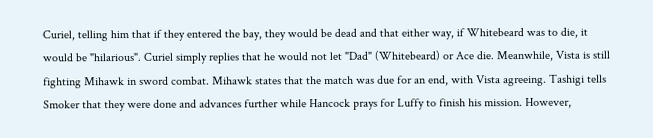Curiel, telling him that if they entered the bay, they would be dead and that either way, if Whitebeard was to die, it would be "hilarious". Curiel simply replies that he would not let "Dad" (Whitebeard) or Ace die. Meanwhile, Vista is still fighting Mihawk in sword combat. Mihawk states that the match was due for an end, with Vista agreeing. Tashigi tells Smoker that they were done and advances further while Hancock prays for Luffy to finish his mission. However,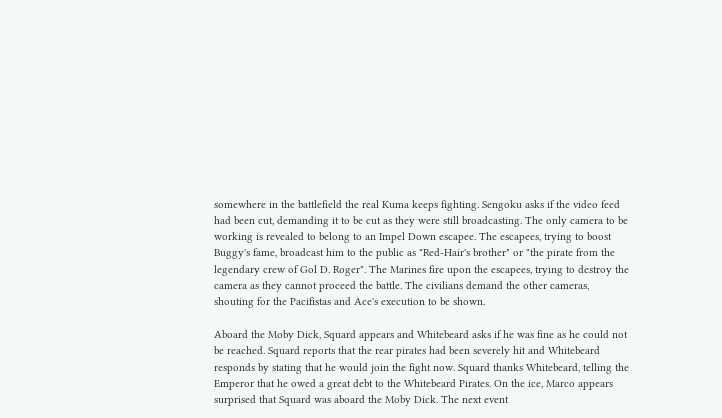somewhere in the battlefield the real Kuma keeps fighting. Sengoku asks if the video feed had been cut, demanding it to be cut as they were still broadcasting. The only camera to be working is revealed to belong to an Impel Down escapee. The escapees, trying to boost Buggy's fame, broadcast him to the public as "Red-Hair's brother" or "the pirate from the legendary crew of Gol D. Roger". The Marines fire upon the escapees, trying to destroy the camera as they cannot proceed the battle. The civilians demand the other cameras, shouting for the Pacifistas and Ace's execution to be shown.

Aboard the Moby Dick, Squard appears and Whitebeard asks if he was fine as he could not be reached. Squard reports that the rear pirates had been severely hit and Whitebeard responds by stating that he would join the fight now. Squard thanks Whitebeard, telling the Emperor that he owed a great debt to the Whitebeard Pirates. On the ice, Marco appears surprised that Squard was aboard the Moby Dick. The next event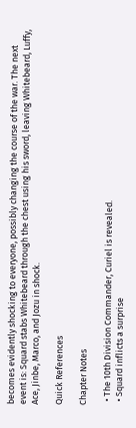becomes evidently shocking to everyone, possibly changing the course of the war. The next event is: Squard stabs Whitebeard through the chest using his sword, leaving Whitebeard, Luffy, Ace, Jinbe, Marco, and Jozu in shock.

Quick References

Chapter Notes

  • The 10th Division Commander, Curiel is revealed.
  • Squard inflicts a surprise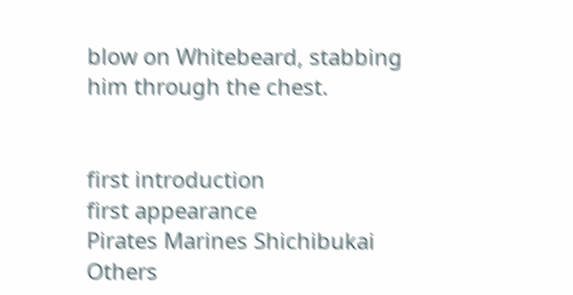blow on Whitebeard, stabbing him through the chest.


first introduction
first appearance
Pirates Marines Shichibukai Others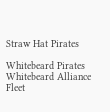Straw Hat Pirates

Whitebeard Pirates
Whitebeard Alliance
Fleet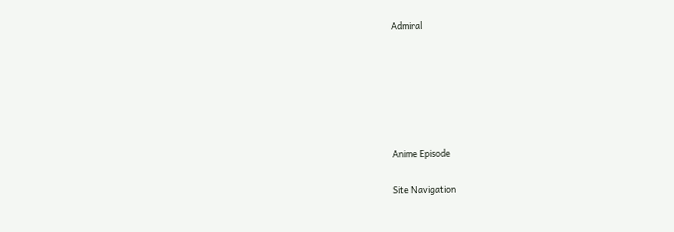Admiral






Anime Episode

Site Navigation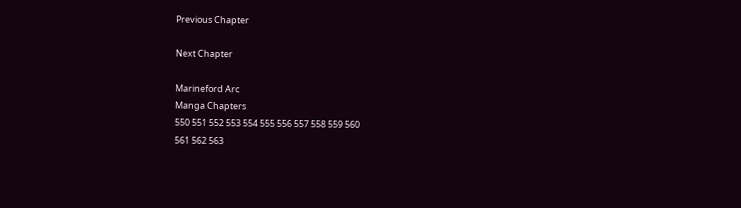Previous Chapter

Next Chapter

Marineford Arc
Manga Chapters
550 551 552 553 554 555 556 557 558 559 560
561 562 563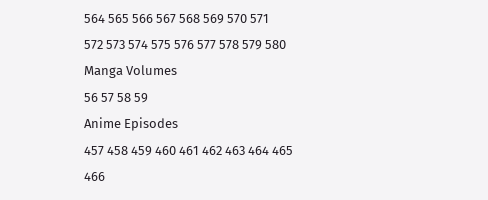564 565 566 567 568 569 570 571
572 573 574 575 576 577 578 579 580
Manga Volumes
56 57 58 59
Anime Episodes
457 458 459 460 461 462 463 464 465 466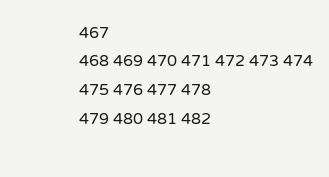467
468 469 470 471 472 473 474 475 476 477 478
479 480 481 482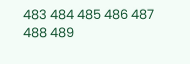483 484 485 486 487 488 489